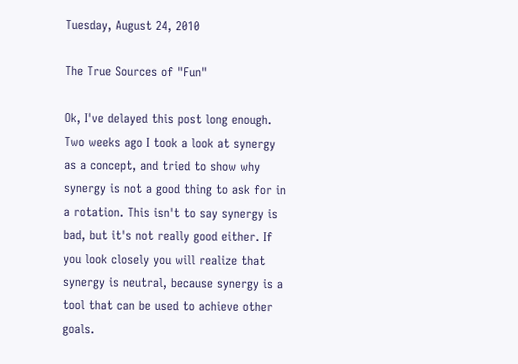Tuesday, August 24, 2010

The True Sources of "Fun"

Ok, I've delayed this post long enough. Two weeks ago I took a look at synergy as a concept, and tried to show why synergy is not a good thing to ask for in a rotation. This isn't to say synergy is bad, but it's not really good either. If you look closely you will realize that synergy is neutral, because synergy is a tool that can be used to achieve other goals.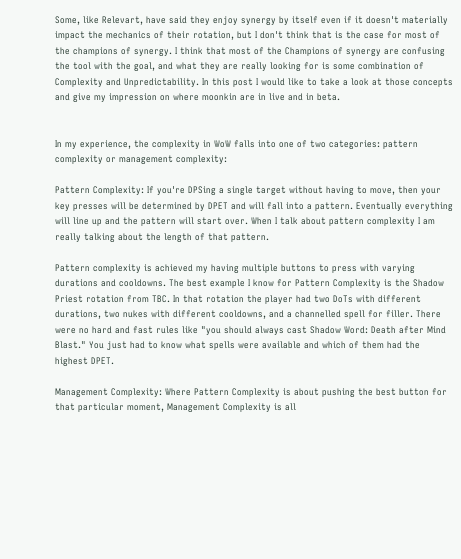Some, like Relevart, have said they enjoy synergy by itself even if it doesn't materially impact the mechanics of their rotation, but I don't think that is the case for most of the champions of synergy. I think that most of the Champions of synergy are confusing the tool with the goal, and what they are really looking for is some combination of Complexity and Unpredictability. In this post I would like to take a look at those concepts and give my impression on where moonkin are in live and in beta.


In my experience, the complexity in WoW falls into one of two categories: pattern complexity or management complexity:

Pattern Complexity: If you're DPSing a single target without having to move, then your key presses will be determined by DPET and will fall into a pattern. Eventually everything will line up and the pattern will start over. When I talk about pattern complexity I am really talking about the length of that pattern.

Pattern complexity is achieved my having multiple buttons to press with varying durations and cooldowns. The best example I know for Pattern Complexity is the Shadow Priest rotation from TBC. In that rotation the player had two DoTs with different durations, two nukes with different cooldowns, and a channelled spell for filler. There were no hard and fast rules like "you should always cast Shadow Word: Death after Mind Blast." You just had to know what spells were available and which of them had the highest DPET.

Management Complexity: Where Pattern Complexity is about pushing the best button for that particular moment, Management Complexity is all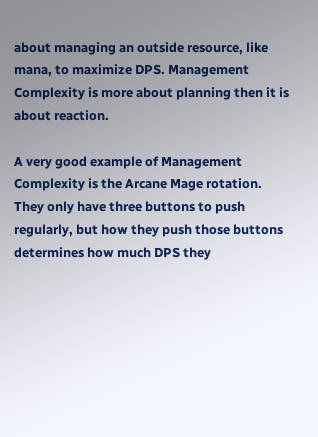about managing an outside resource, like mana, to maximize DPS. Management Complexity is more about planning then it is about reaction.

A very good example of Management Complexity is the Arcane Mage rotation. They only have three buttons to push regularly, but how they push those buttons determines how much DPS they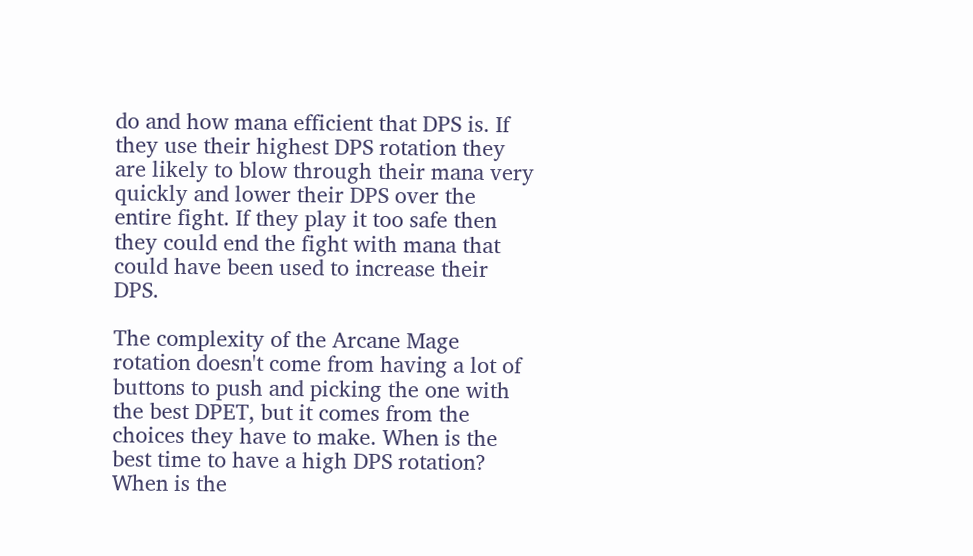do and how mana efficient that DPS is. If they use their highest DPS rotation they are likely to blow through their mana very quickly and lower their DPS over the entire fight. If they play it too safe then they could end the fight with mana that could have been used to increase their DPS.

The complexity of the Arcane Mage rotation doesn't come from having a lot of buttons to push and picking the one with the best DPET, but it comes from the choices they have to make. When is the best time to have a high DPS rotation? When is the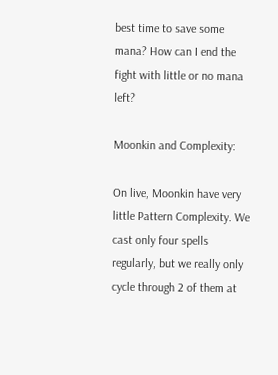best time to save some mana? How can I end the fight with little or no mana left?

Moonkin and Complexity:

On live, Moonkin have very little Pattern Complexity. We cast only four spells regularly, but we really only cycle through 2 of them at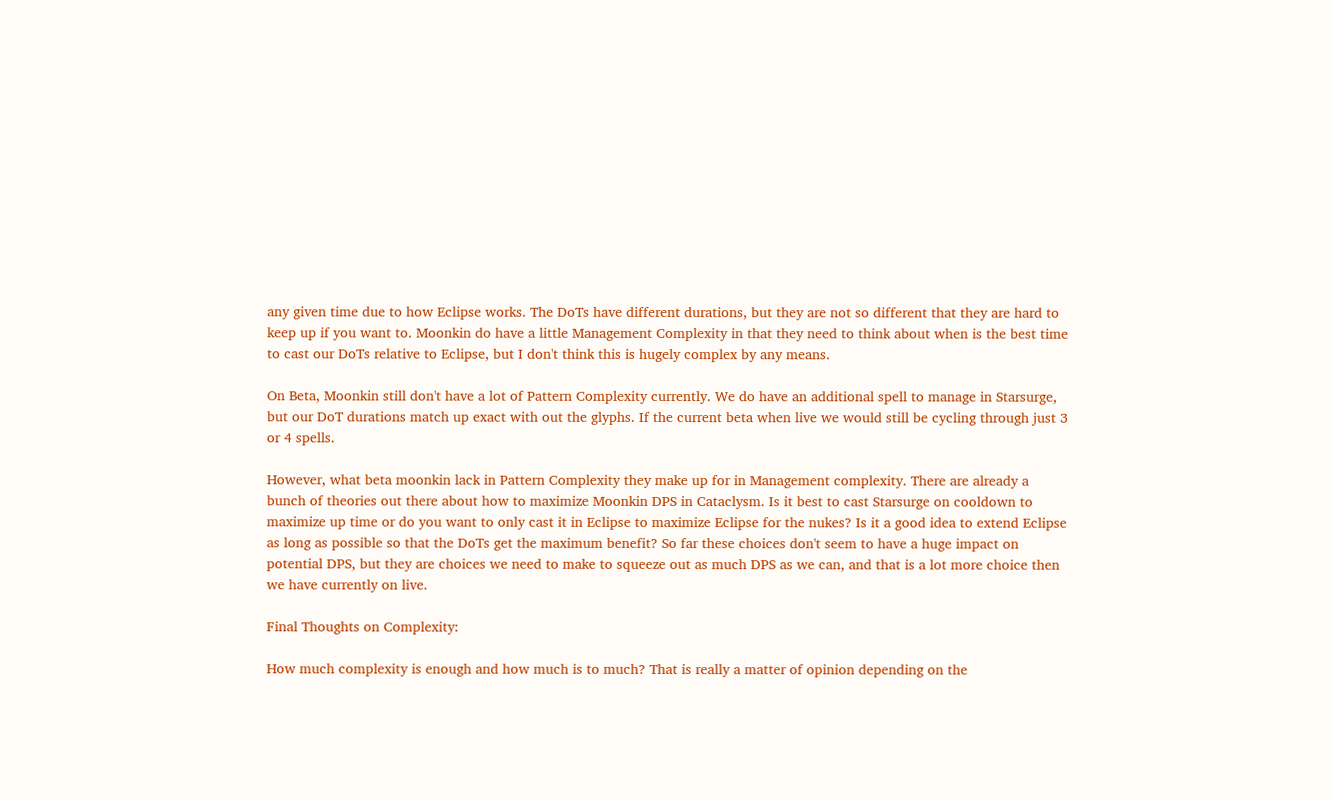any given time due to how Eclipse works. The DoTs have different durations, but they are not so different that they are hard to keep up if you want to. Moonkin do have a little Management Complexity in that they need to think about when is the best time to cast our DoTs relative to Eclipse, but I don't think this is hugely complex by any means.

On Beta, Moonkin still don't have a lot of Pattern Complexity currently. We do have an additional spell to manage in Starsurge, but our DoT durations match up exact with out the glyphs. If the current beta when live we would still be cycling through just 3 or 4 spells.

However, what beta moonkin lack in Pattern Complexity they make up for in Management complexity. There are already a bunch of theories out there about how to maximize Moonkin DPS in Cataclysm. Is it best to cast Starsurge on cooldown to maximize up time or do you want to only cast it in Eclipse to maximize Eclipse for the nukes? Is it a good idea to extend Eclipse as long as possible so that the DoTs get the maximum benefit? So far these choices don't seem to have a huge impact on potential DPS, but they are choices we need to make to squeeze out as much DPS as we can, and that is a lot more choice then we have currently on live.

Final Thoughts on Complexity:

How much complexity is enough and how much is to much? That is really a matter of opinion depending on the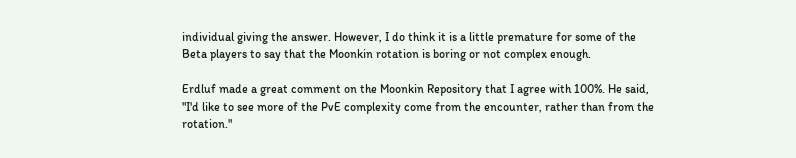individual giving the answer. However, I do think it is a little premature for some of the Beta players to say that the Moonkin rotation is boring or not complex enough.

Erdluf made a great comment on the Moonkin Repository that I agree with 100%. He said, "I'd like to see more of the PvE complexity come from the encounter, rather than from the rotation."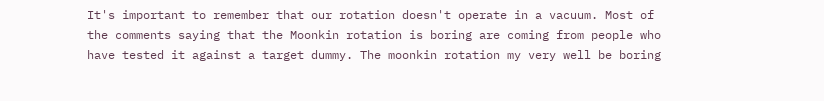It's important to remember that our rotation doesn't operate in a vacuum. Most of the comments saying that the Moonkin rotation is boring are coming from people who have tested it against a target dummy. The moonkin rotation my very well be boring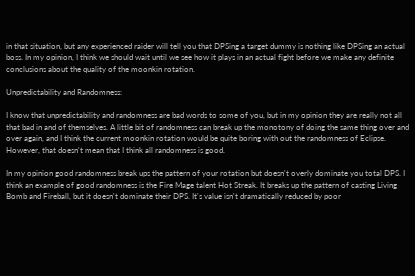in that situation, but any experienced raider will tell you that DPSing a target dummy is nothing like DPSing an actual boss. In my opinion, I think we should wait until we see how it plays in an actual fight before we make any definite conclusions about the quality of the moonkin rotation.

Unpredictability and Randomness:

I know that unpredictability and randomness are bad words to some of you, but in my opinion they are really not all that bad in and of themselves. A little bit of randomness can break up the monotony of doing the same thing over and over again, and I think the current moonkin rotation would be quite boring with out the randomness of Eclipse. However, that doesn't mean that I think all randomness is good.

In my opinion good randomness break ups the pattern of your rotation but doesn't overly dominate you total DPS. I think an example of good randomness is the Fire Mage talent Hot Streak. It breaks up the pattern of casting Living Bomb and Fireball, but it doesn't dominate their DPS. It's value isn't dramatically reduced by poor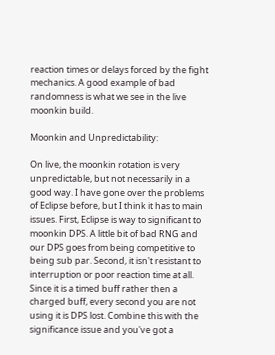reaction times or delays forced by the fight mechanics. A good example of bad randomness is what we see in the live moonkin build.

Moonkin and Unpredictability:

On live, the moonkin rotation is very unpredictable, but not necessarily in a good way. I have gone over the problems of Eclipse before, but I think it has to main issues. First, Eclipse is way to significant to moonkin DPS. A little bit of bad RNG and our DPS goes from being competitive to being sub par. Second, it isn't resistant to interruption or poor reaction time at all. Since it is a timed buff rather then a charged buff, every second you are not using it is DPS lost. Combine this with the significance issue and you've got a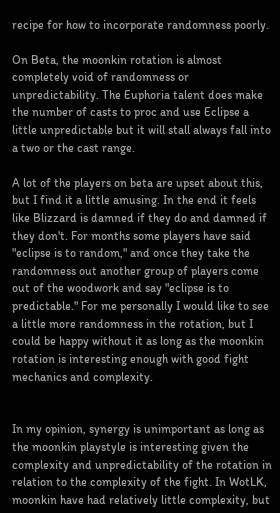recipe for how to incorporate randomness poorly.

On Beta, the moonkin rotation is almost completely void of randomness or unpredictability. The Euphoria talent does make the number of casts to proc and use Eclipse a little unpredictable but it will stall always fall into a two or the cast range.

A lot of the players on beta are upset about this, but I find it a little amusing. In the end it feels like Blizzard is damned if they do and damned if they don't. For months some players have said "eclipse is to random," and once they take the randomness out another group of players come out of the woodwork and say "eclipse is to predictable." For me personally I would like to see a little more randomness in the rotation, but I could be happy without it as long as the moonkin rotation is interesting enough with good fight mechanics and complexity.


In my opinion, synergy is unimportant as long as the moonkin playstyle is interesting given the complexity and unpredictability of the rotation in relation to the complexity of the fight. In WotLK, moonkin have had relatively little complexity, but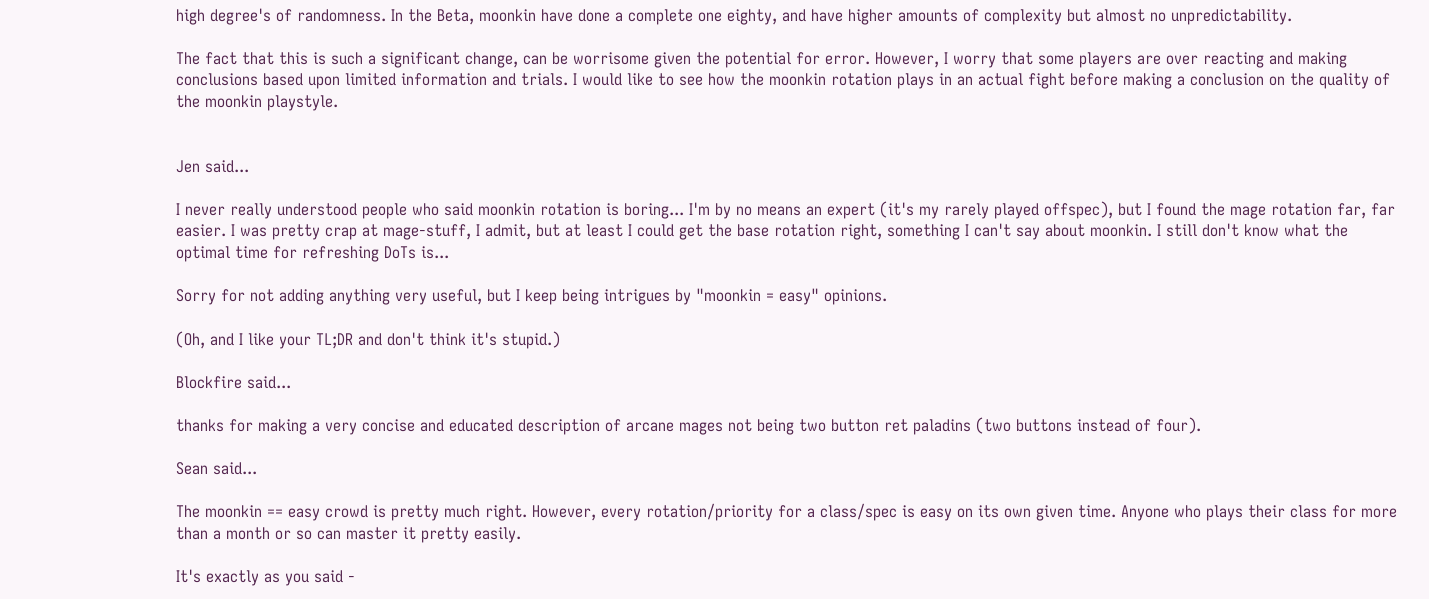high degree's of randomness. In the Beta, moonkin have done a complete one eighty, and have higher amounts of complexity but almost no unpredictability.

The fact that this is such a significant change, can be worrisome given the potential for error. However, I worry that some players are over reacting and making conclusions based upon limited information and trials. I would like to see how the moonkin rotation plays in an actual fight before making a conclusion on the quality of the moonkin playstyle.


Jen said...

I never really understood people who said moonkin rotation is boring... I'm by no means an expert (it's my rarely played offspec), but I found the mage rotation far, far easier. I was pretty crap at mage-stuff, I admit, but at least I could get the base rotation right, something I can't say about moonkin. I still don't know what the optimal time for refreshing DoTs is...

Sorry for not adding anything very useful, but I keep being intrigues by "moonkin = easy" opinions.

(Oh, and I like your TL;DR and don't think it's stupid.)

Blockfire said...

thanks for making a very concise and educated description of arcane mages not being two button ret paladins (two buttons instead of four).

Sean said...

The moonkin == easy crowd is pretty much right. However, every rotation/priority for a class/spec is easy on its own given time. Anyone who plays their class for more than a month or so can master it pretty easily.

It's exactly as you said -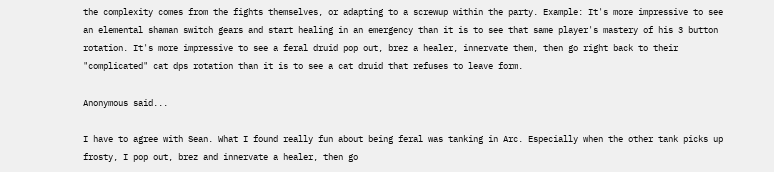the complexity comes from the fights themselves, or adapting to a screwup within the party. Example: It's more impressive to see an elemental shaman switch gears and start healing in an emergency than it is to see that same player's mastery of his 3 button rotation. It's more impressive to see a feral druid pop out, brez a healer, innervate them, then go right back to their "complicated" cat dps rotation than it is to see a cat druid that refuses to leave form.

Anonymous said...

I have to agree with Sean. What I found really fun about being feral was tanking in Arc. Especially when the other tank picks up frosty, I pop out, brez and innervate a healer, then go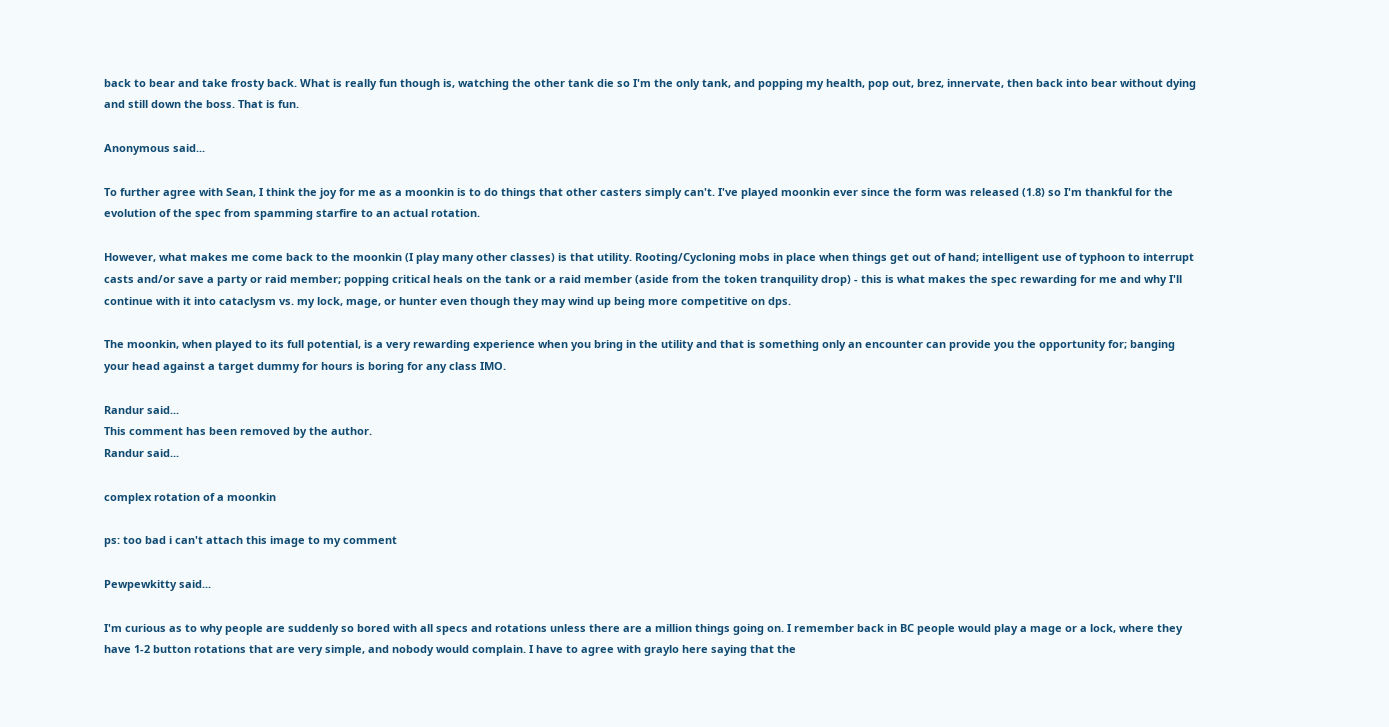back to bear and take frosty back. What is really fun though is, watching the other tank die so I'm the only tank, and popping my health, pop out, brez, innervate, then back into bear without dying and still down the boss. That is fun.

Anonymous said...

To further agree with Sean, I think the joy for me as a moonkin is to do things that other casters simply can't. I've played moonkin ever since the form was released (1.8) so I'm thankful for the evolution of the spec from spamming starfire to an actual rotation.

However, what makes me come back to the moonkin (I play many other classes) is that utility. Rooting/Cycloning mobs in place when things get out of hand; intelligent use of typhoon to interrupt casts and/or save a party or raid member; popping critical heals on the tank or a raid member (aside from the token tranquility drop) - this is what makes the spec rewarding for me and why I'll continue with it into cataclysm vs. my lock, mage, or hunter even though they may wind up being more competitive on dps.

The moonkin, when played to its full potential, is a very rewarding experience when you bring in the utility and that is something only an encounter can provide you the opportunity for; banging your head against a target dummy for hours is boring for any class IMO.

Randur said...
This comment has been removed by the author.
Randur said...

complex rotation of a moonkin

ps: too bad i can't attach this image to my comment

Pewpewkitty said...

I'm curious as to why people are suddenly so bored with all specs and rotations unless there are a million things going on. I remember back in BC people would play a mage or a lock, where they have 1-2 button rotations that are very simple, and nobody would complain. I have to agree with graylo here saying that the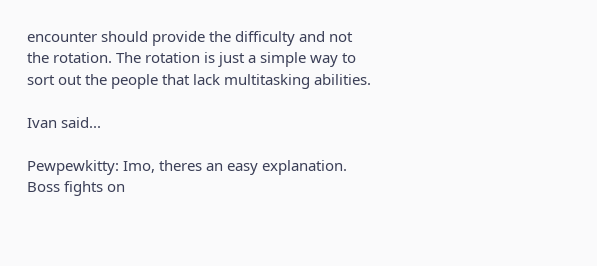encounter should provide the difficulty and not the rotation. The rotation is just a simple way to sort out the people that lack multitasking abilities.

Ivan said...

Pewpewkitty: Imo, theres an easy explanation. Boss fights on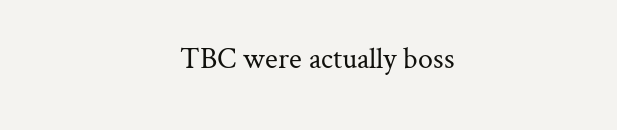TBC were actually boss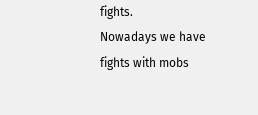fights.
Nowadays we have fights with mobs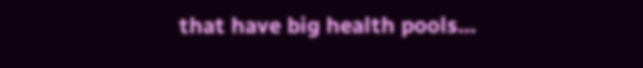that have big health pools...